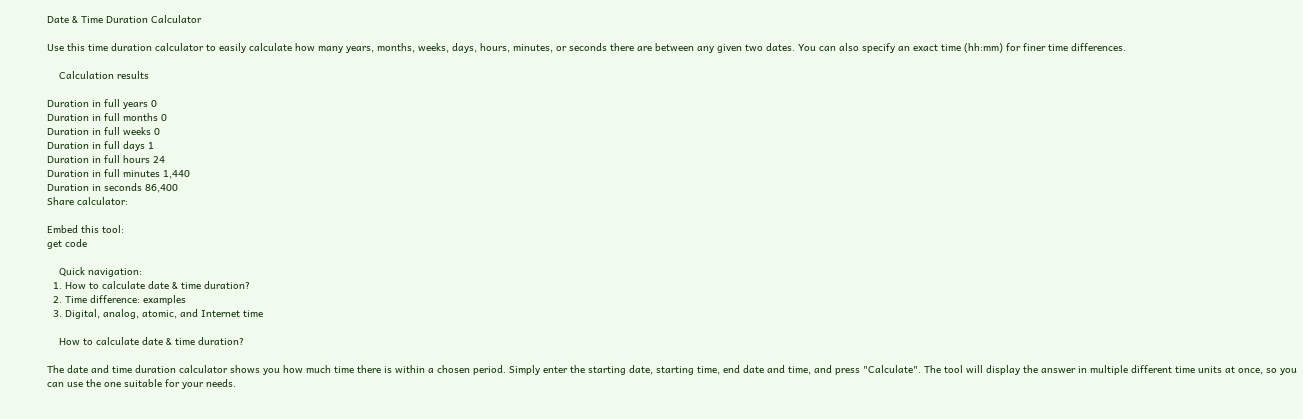Date & Time Duration Calculator

Use this time duration calculator to easily calculate how many years, months, weeks, days, hours, minutes, or seconds there are between any given two dates. You can also specify an exact time (hh:mm) for finer time differences.

    Calculation results

Duration in full years 0
Duration in full months 0
Duration in full weeks 0
Duration in full days 1
Duration in full hours 24
Duration in full minutes 1,440
Duration in seconds 86,400
Share calculator:

Embed this tool:
get code

    Quick navigation:
  1. How to calculate date & time duration?
  2. Time difference: examples
  3. Digital, analog, atomic, and Internet time

    How to calculate date & time duration?

The date and time duration calculator shows you how much time there is within a chosen period. Simply enter the starting date, starting time, end date and time, and press "Calculate". The tool will display the answer in multiple different time units at once, so you can use the one suitable for your needs.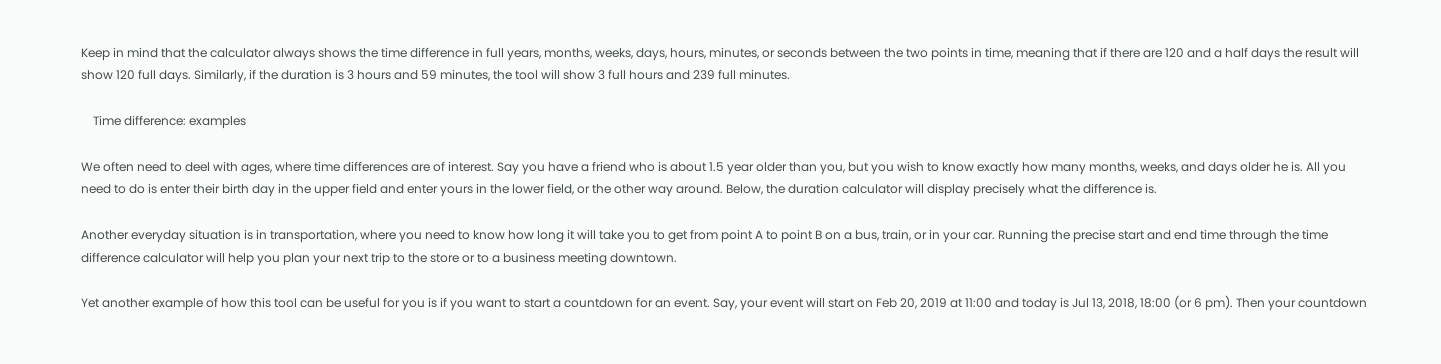Keep in mind that the calculator always shows the time difference in full years, months, weeks, days, hours, minutes, or seconds between the two points in time, meaning that if there are 120 and a half days the result will show 120 full days. Similarly, if the duration is 3 hours and 59 minutes, the tool will show 3 full hours and 239 full minutes.

    Time difference: examples

We often need to deel with ages, where time differences are of interest. Say you have a friend who is about 1.5 year older than you, but you wish to know exactly how many months, weeks, and days older he is. All you need to do is enter their birth day in the upper field and enter yours in the lower field, or the other way around. Below, the duration calculator will display precisely what the difference is.

Another everyday situation is in transportation, where you need to know how long it will take you to get from point A to point B on a bus, train, or in your car. Running the precise start and end time through the time difference calculator will help you plan your next trip to the store or to a business meeting downtown.

Yet another example of how this tool can be useful for you is if you want to start a countdown for an event. Say, your event will start on Feb 20, 2019 at 11:00 and today is Jul 13, 2018, 18:00 (or 6 pm). Then your countdown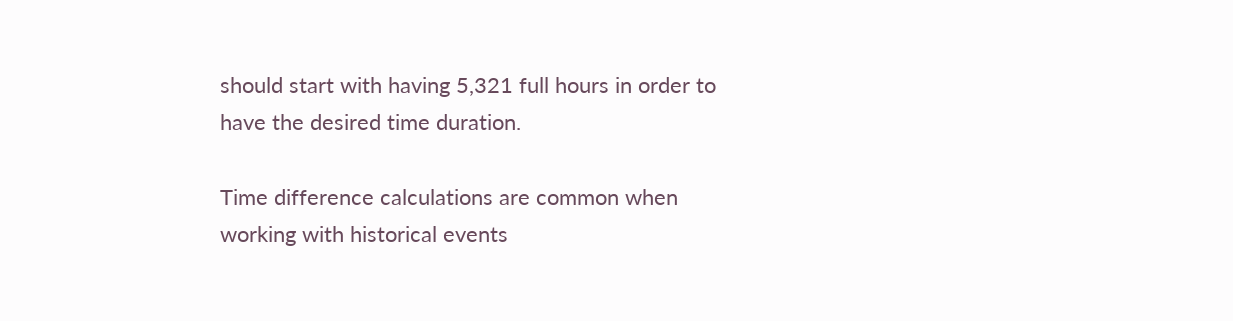should start with having 5,321 full hours in order to have the desired time duration.

Time difference calculations are common when working with historical events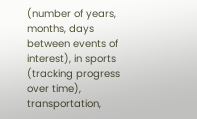(number of years, months, days between events of interest), in sports (tracking progress over time), transportation,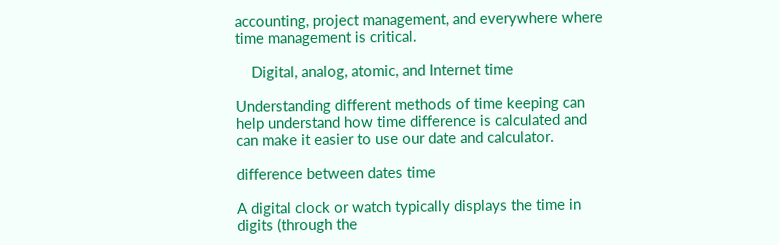accounting, project management, and everywhere where time management is critical.

    Digital, analog, atomic, and Internet time

Understanding different methods of time keeping can help understand how time difference is calculated and can make it easier to use our date and calculator.

difference between dates time

A digital clock or watch typically displays the time in digits (through the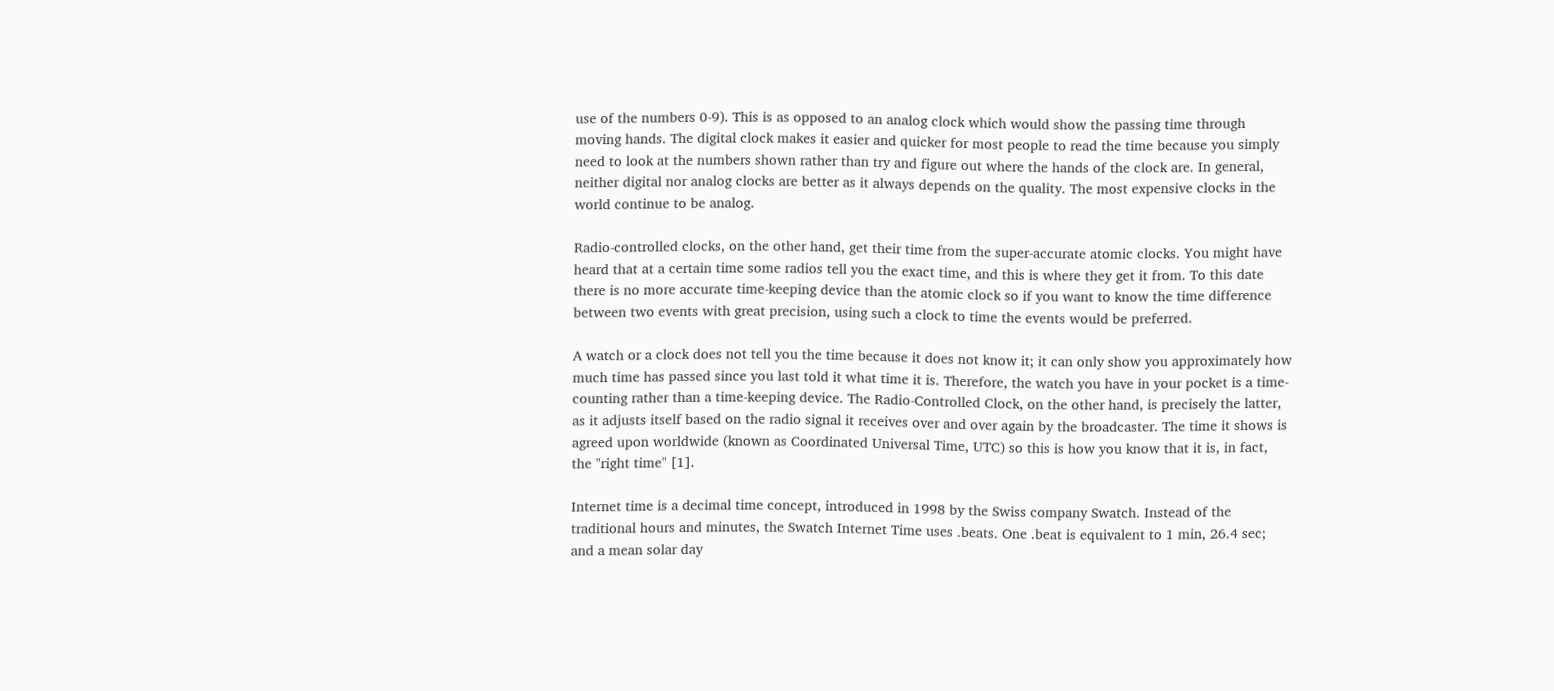use of the numbers 0-9). This is as opposed to an analog clock which would show the passing time through moving hands. The digital clock makes it easier and quicker for most people to read the time because you simply need to look at the numbers shown rather than try and figure out where the hands of the clock are. In general, neither digital nor analog clocks are better as it always depends on the quality. The most expensive clocks in the world continue to be analog.

Radio-controlled clocks, on the other hand, get their time from the super-accurate atomic clocks. You might have heard that at a certain time some radios tell you the exact time, and this is where they get it from. To this date there is no more accurate time-keeping device than the atomic clock so if you want to know the time difference between two events with great precision, using such a clock to time the events would be preferred.

A watch or a clock does not tell you the time because it does not know it; it can only show you approximately how much time has passed since you last told it what time it is. Therefore, the watch you have in your pocket is a time-counting rather than a time-keeping device. The Radio-Controlled Clock, on the other hand, is precisely the latter, as it adjusts itself based on the radio signal it receives over and over again by the broadcaster. The time it shows is agreed upon worldwide (known as Coordinated Universal Time, UTC) so this is how you know that it is, in fact, the "right time" [1].

Internet time is a decimal time concept, introduced in 1998 by the Swiss company Swatch. Instead of the traditional hours and minutes, the Swatch Internet Time uses .beats. One .beat is equivalent to 1 min, 26.4 sec; and a mean solar day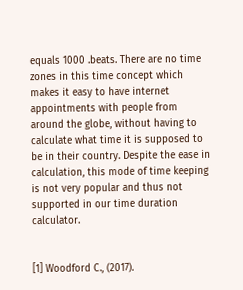equals 1000 .beats. There are no time zones in this time concept which makes it easy to have internet appointments with people from around the globe, without having to calculate what time it is supposed to be in their country. Despite the ease in calculation, this mode of time keeping is not very popular and thus not supported in our time duration calculator.


[1] Woodford C., (2017).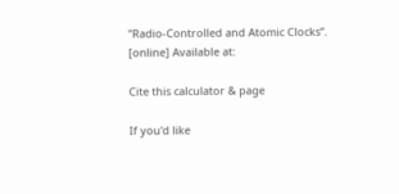”Radio-Controlled and Atomic Clocks”. [online] Available at:

Cite this calculator & page

If you'd like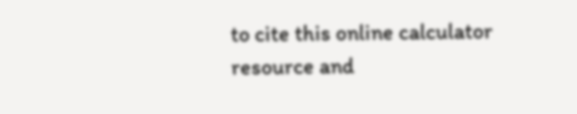to cite this online calculator resource and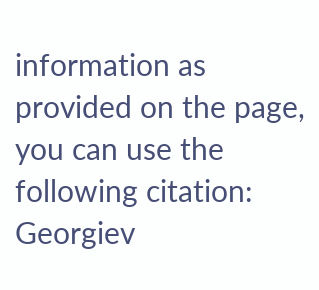information as provided on the page, you can use the following citation:
Georgiev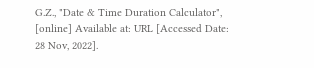G.Z., "Date & Time Duration Calculator", [online] Available at: URL [Accessed Date: 28 Nov, 2022].